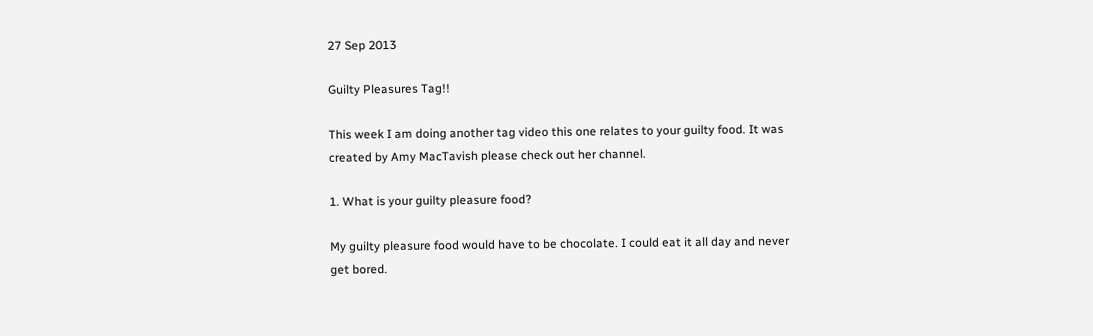27 Sep 2013

Guilty Pleasures Tag!!

This week I am doing another tag video this one relates to your guilty food. It was created by Amy MacTavish please check out her channel.

1. What is your guilty pleasure food?

My guilty pleasure food would have to be chocolate. I could eat it all day and never get bored.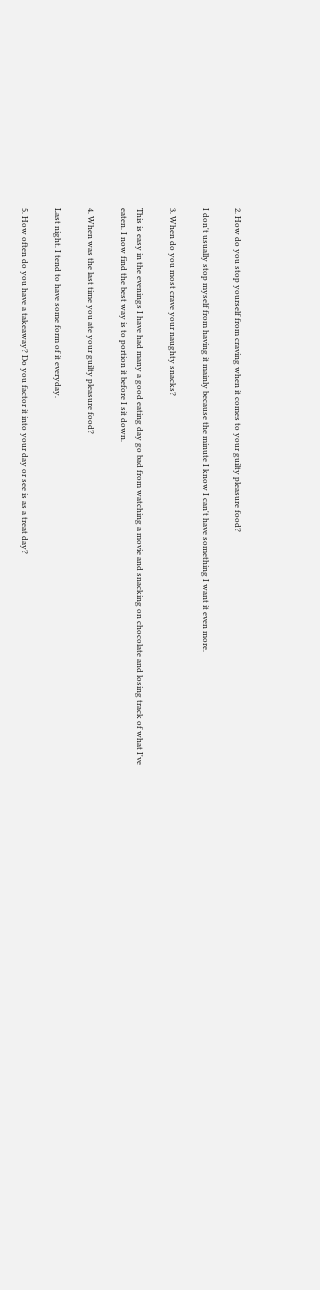2. How do you stop yourself from craving when it comes to your guilty pleasure food?

I don't usually stop myself from having it mainly because the minute I know I can't have something I want it even more.

3. When do you most crave your naughty snacks?

This is easy in the evenings I have had many a good eating day go bad from watching a movie and snacking on chocolate and losing track of what I've eaten. I now find the best way is to portion it before I sit down.

4. When was the last time you ate your guilty pleasure food?

Last night. I tend to have some form of it everyday.

5. How often do you have a takeaway? Do you factor it into your day or see is as a treat day?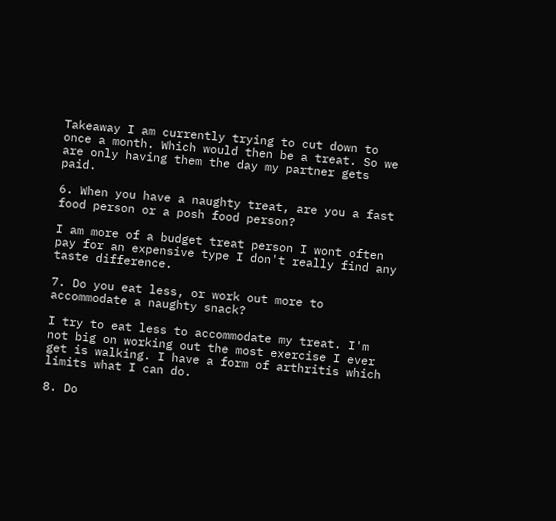Takeaway I am currently trying to cut down to once a month. Which would then be a treat. So we are only having them the day my partner gets paid.

6. When you have a naughty treat, are you a fast food person or a posh food person?

I am more of a budget treat person I wont often pay for an expensive type I don't really find any taste difference.

7. Do you eat less, or work out more to accommodate a naughty snack?

I try to eat less to accommodate my treat. I'm not big on working out the most exercise I ever get is walking. I have a form of arthritis which limits what I can do.

8. Do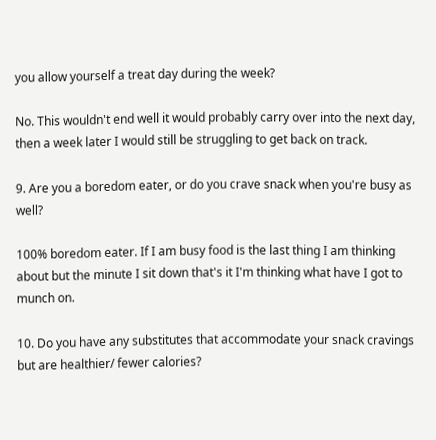you allow yourself a treat day during the week?

No. This wouldn't end well it would probably carry over into the next day, then a week later I would still be struggling to get back on track.

9. Are you a boredom eater, or do you crave snack when you're busy as well?

100% boredom eater. If I am busy food is the last thing I am thinking about but the minute I sit down that's it I'm thinking what have I got to munch on.

10. Do you have any substitutes that accommodate your snack cravings but are healthier/ fewer calories?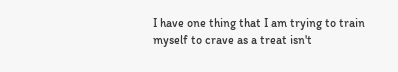I have one thing that I am trying to train myself to crave as a treat isn't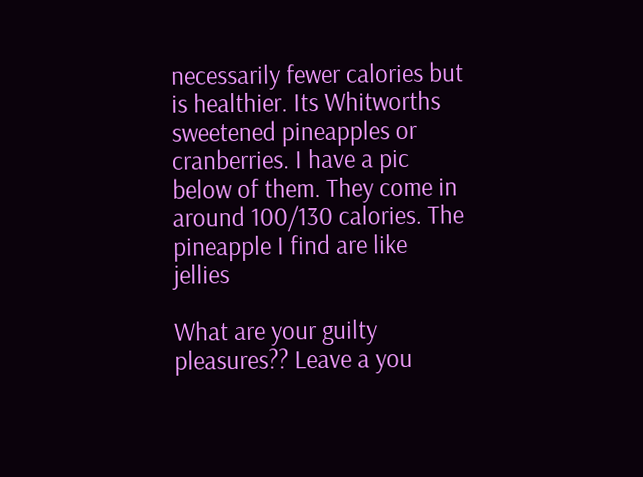necessarily fewer calories but is healthier. Its Whitworths sweetened pineapples or cranberries. I have a pic below of them. They come in around 100/130 calories. The pineapple I find are like jellies

What are your guilty pleasures?? Leave a you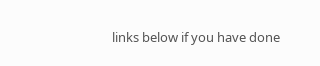links below if you have done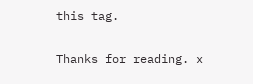this tag.

Thanks for reading. x